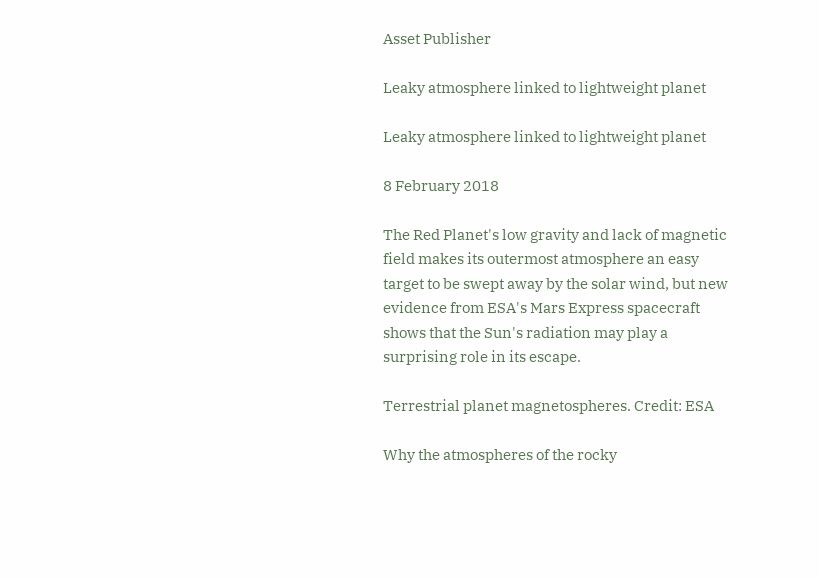Asset Publisher

Leaky atmosphere linked to lightweight planet

Leaky atmosphere linked to lightweight planet

8 February 2018

The Red Planet's low gravity and lack of magnetic field makes its outermost atmosphere an easy target to be swept away by the solar wind, but new evidence from ESA's Mars Express spacecraft shows that the Sun's radiation may play a surprising role in its escape.

Terrestrial planet magnetospheres. Credit: ESA

Why the atmospheres of the rocky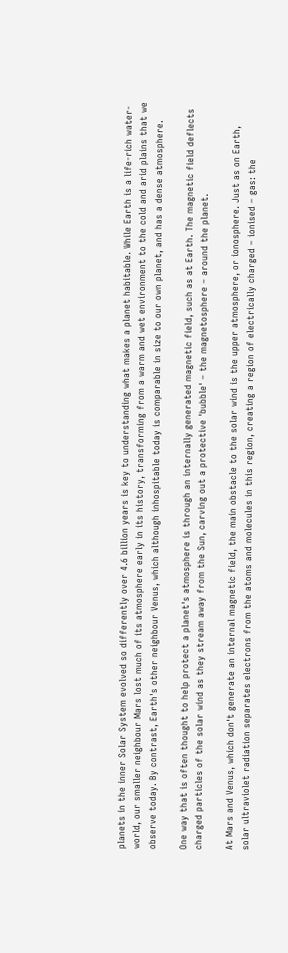planets in the inner Solar System evolved so differently over 4.6 billion years is key to understanding what makes a planet habitable. While Earth is a life-rich water-world, our smaller neighbour Mars lost much of its atmosphere early in its history, transforming from a warm and wet environment to the cold and arid plains that we observe today. By contrast, Earth's other neighbour Venus, which although inhospitable today is comparable in size to our own planet, and has a dense atmosphere.

One way that is often thought to help protect a planet's atmosphere is through an internally generated magnetic field, such as at Earth. The magnetic field deflects charged particles of the solar wind as they stream away from the Sun, carving out a protective 'bubble' – the magnetosphere – around the planet.

At Mars and Venus, which don't generate an internal magnetic field, the main obstacle to the solar wind is the upper atmosphere, or ionosphere. Just as on Earth, solar ultraviolet radiation separates electrons from the atoms and molecules in this region, creating a region of electrically charged – ionised – gas: the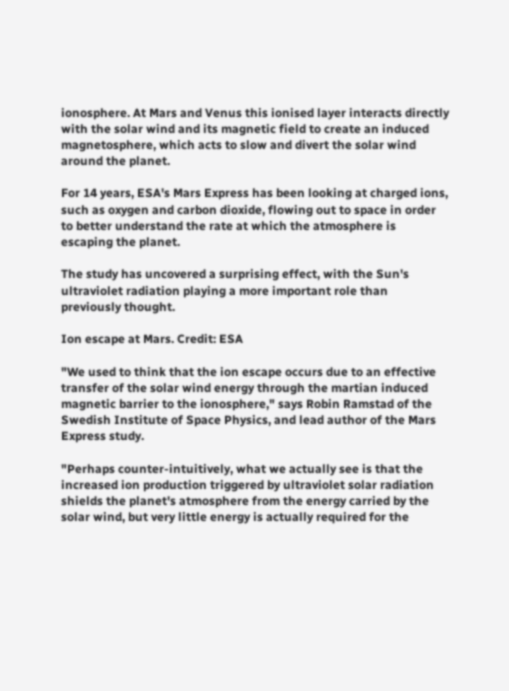ionosphere. At Mars and Venus this ionised layer interacts directly with the solar wind and its magnetic field to create an induced magnetosphere, which acts to slow and divert the solar wind around the planet.

For 14 years, ESA's Mars Express has been looking at charged ions, such as oxygen and carbon dioxide, flowing out to space in order to better understand the rate at which the atmosphere is escaping the planet.

The study has uncovered a surprising effect, with the Sun's ultraviolet radiation playing a more important role than previously thought.

Ion escape at Mars. Credit: ESA

"We used to think that the ion escape occurs due to an effective transfer of the solar wind energy through the martian induced magnetic barrier to the ionosphere," says Robin Ramstad of the Swedish Institute of Space Physics, and lead author of the Mars Express study.

"Perhaps counter-intuitively, what we actually see is that the increased ion production triggered by ultraviolet solar radiation shields the planet's atmosphere from the energy carried by the solar wind, but very little energy is actually required for the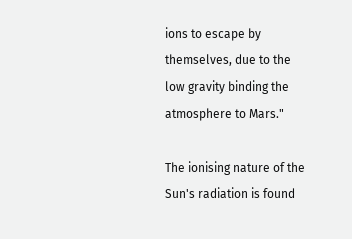ions to escape by themselves, due to the low gravity binding the atmosphere to Mars."

The ionising nature of the Sun's radiation is found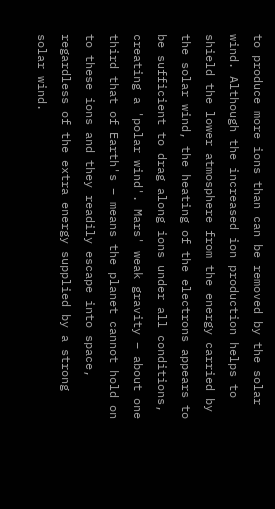to produce more ions than can be removed by the solar wind. Although the increased ion production helps to shield the lower atmosphere from the energy carried by the solar wind, the heating of the electrons appears to be sufficient to drag along ions under all conditions, creating a 'polar wind'. Mars' weak gravity – about one third that of Earth's – means the planet cannot hold on to these ions and they readily escape into space, regardless of the extra energy supplied by a strong solar wind.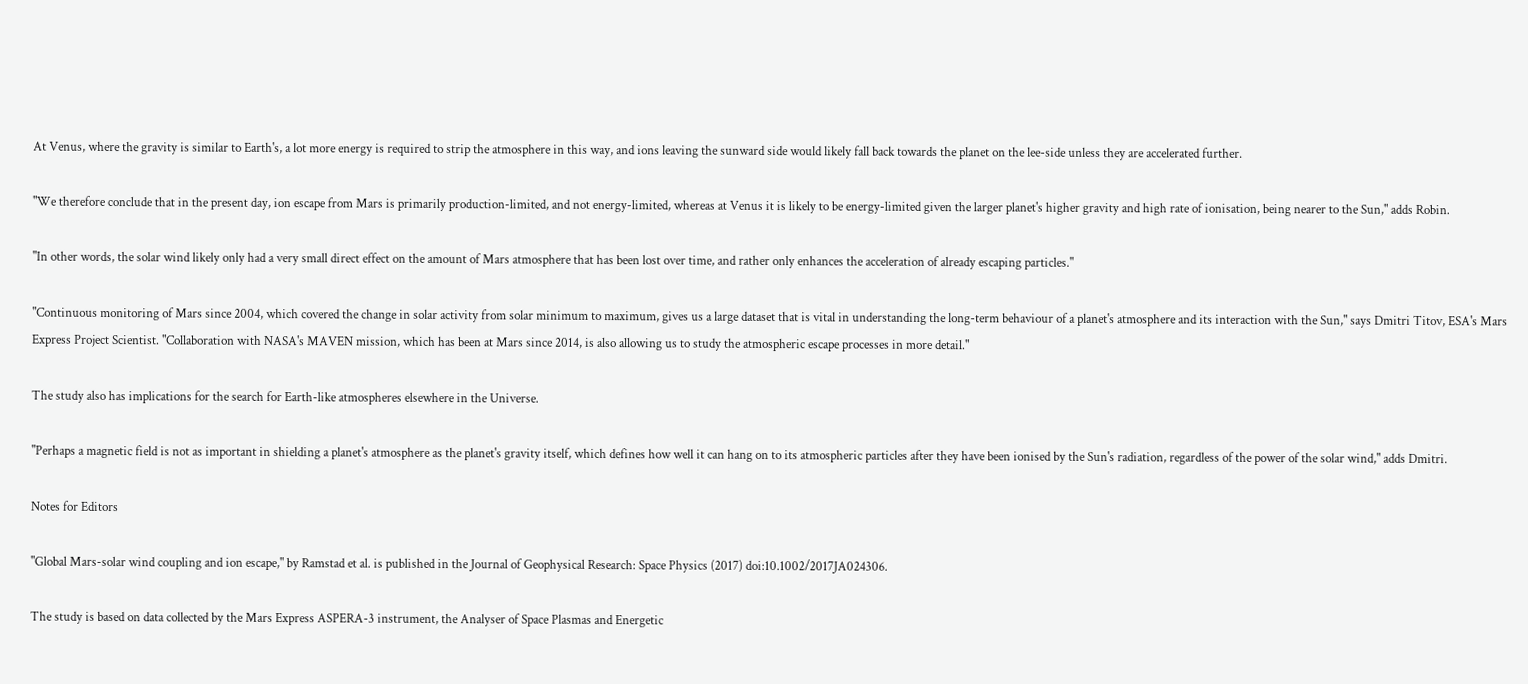At Venus, where the gravity is similar to Earth's, a lot more energy is required to strip the atmosphere in this way, and ions leaving the sunward side would likely fall back towards the planet on the lee-side unless they are accelerated further.

"We therefore conclude that in the present day, ion escape from Mars is primarily production-limited, and not energy-limited, whereas at Venus it is likely to be energy-limited given the larger planet's higher gravity and high rate of ionisation, being nearer to the Sun," adds Robin.

"In other words, the solar wind likely only had a very small direct effect on the amount of Mars atmosphere that has been lost over time, and rather only enhances the acceleration of already escaping particles."

"Continuous monitoring of Mars since 2004, which covered the change in solar activity from solar minimum to maximum, gives us a large dataset that is vital in understanding the long-term behaviour of a planet's atmosphere and its interaction with the Sun," says Dmitri Titov, ESA's Mars Express Project Scientist. "Collaboration with NASA's MAVEN mission, which has been at Mars since 2014, is also allowing us to study the atmospheric escape processes in more detail."

The study also has implications for the search for Earth-like atmospheres elsewhere in the Universe.

"Perhaps a magnetic field is not as important in shielding a planet's atmosphere as the planet's gravity itself, which defines how well it can hang on to its atmospheric particles after they have been ionised by the Sun's radiation, regardless of the power of the solar wind," adds Dmitri.

Notes for Editors

"Global Mars-solar wind coupling and ion escape," by Ramstad et al. is published in the Journal of Geophysical Research: Space Physics (2017) doi:10.1002/2017JA024306.

The study is based on data collected by the Mars Express ASPERA-3 instrument, the Analyser of Space Plasmas and Energetic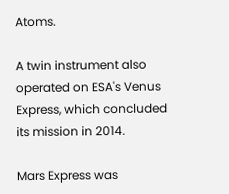Atoms.

A twin instrument also operated on ESA's Venus Express, which concluded its mission in 2014.

Mars Express was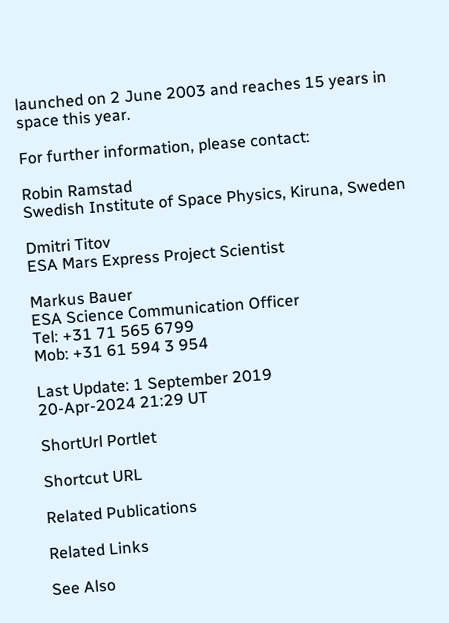launched on 2 June 2003 and reaches 15 years in space this year.

For further information, please contact:

Robin Ramstad
Swedish Institute of Space Physics, Kiruna, Sweden

Dmitri Titov
ESA Mars Express Project Scientist

Markus Bauer
ESA Science Communication Officer
Tel: +31 71 565 6799
Mob: +31 61 594 3 954

Last Update: 1 September 2019
20-Apr-2024 21:29 UT

ShortUrl Portlet

Shortcut URL

Related Publications

Related Links

See Also